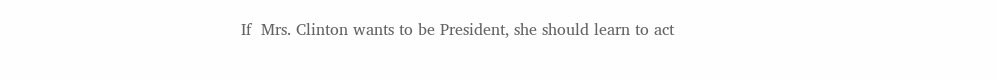If  Mrs. Clinton wants to be President, she should learn to act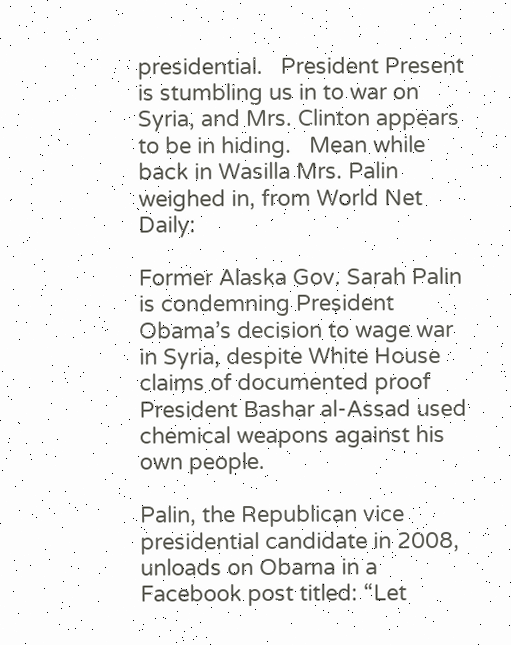presidential.   President Present is stumbling us in to war on Syria, and Mrs. Clinton appears to be in hiding.   Mean while back in Wasilla Mrs. Palin weighed in, from World Net Daily:

Former Alaska Gov. Sarah Palin is condemning President Obama’s decision to wage war in Syria, despite White House claims of documented proof President Bashar al-Assad used chemical weapons against his own people.

Palin, the Republican vice presidential candidate in 2008, unloads on Obama in a Facebook post titled: “Let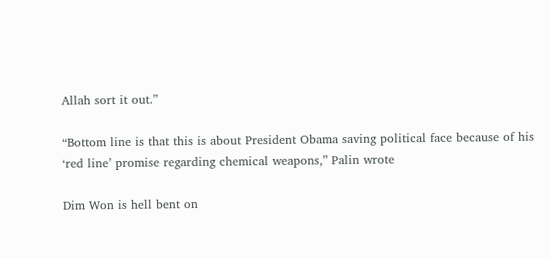Allah sort it out.”

“Bottom line is that this is about President Obama saving political face because of his ‘red line’ promise regarding chemical weapons,” Palin wrote

Dim Won is hell bent on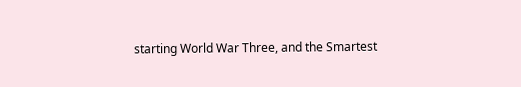starting World War Three, and the Smartest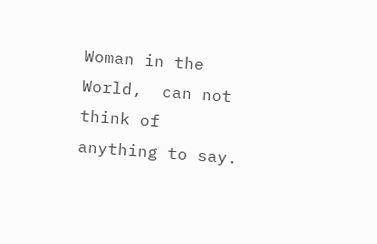Woman in the World,  can not think of anything to say.